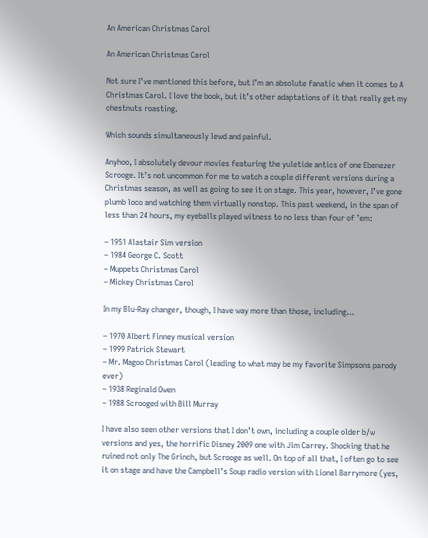An American Christmas Carol

An American Christmas Carol

Not sure I’ve mentioned this before, but I’m an absolute fanatic when it comes to A Christmas Carol. I love the book, but it’s other adaptations of it that really get my chestnuts roasting.

Which sounds simultaneously lewd and painful.

Anyhoo, I absolutely devour movies featuring the yuletide antics of one Ebenezer Scrooge. It’s not uncommon for me to watch a couple different versions during a Christmas season, as well as going to see it on stage. This year, however, I’ve gone plumb loco and watching them virtually nonstop. This past weekend, in the span of less than 24 hours, my eyeballs played witness to no less than four of ’em:

– 1951 Alastair Sim version
– 1984 George C. Scott
– Muppets Christmas Carol
– Mickey Christmas Carol

In my Blu-Ray changer, though, I have way more than those, including…

– 1970 Albert Finney musical version
– 1999 Patrick Stewart
– Mr. Magoo Christmas Carol (leading to what may be my favorite Simpsons parody ever)
– 1938 Reginald Owen
– 1988 Scrooged with Bill Murray

I have also seen other versions that I don’t own, including a couple older b/w versions and yes, the horrific Disney 2009 one with Jim Carrey. Shocking that he ruined not only The Grinch, but Scrooge as well. On top of all that, I often go to see it on stage and have the Campbell’s Soup radio version with Lionel Barrymore (yes,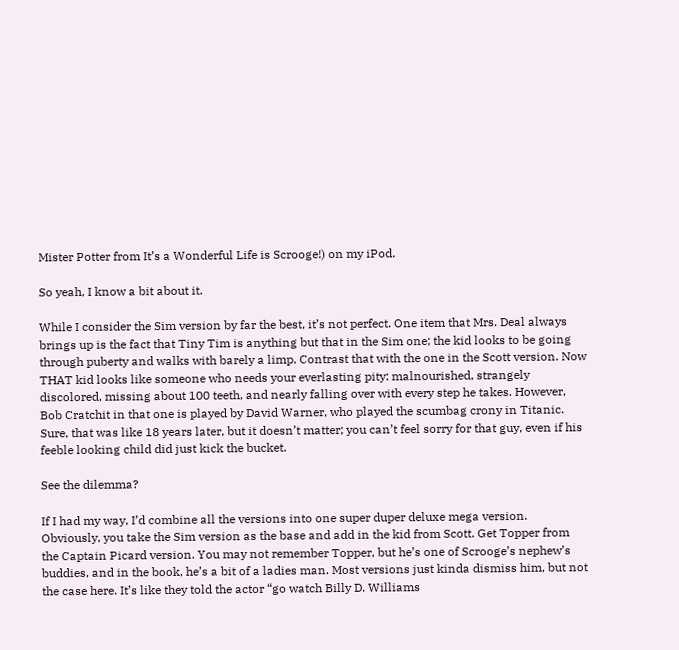Mister Potter from It’s a Wonderful Life is Scrooge!) on my iPod.

So yeah, I know a bit about it.

While I consider the Sim version by far the best, it’s not perfect. One item that Mrs. Deal always brings up is the fact that Tiny Tim is anything but that in the Sim one; the kid looks to be going through puberty and walks with barely a limp. Contrast that with the one in the Scott version. Now THAT kid looks like someone who needs your everlasting pity: malnourished, strangely discolored, missing about 100 teeth, and nearly falling over with every step he takes. However, Bob Cratchit in that one is played by David Warner, who played the scumbag crony in Titanic. Sure, that was like 18 years later, but it doesn’t matter; you can’t feel sorry for that guy, even if his feeble looking child did just kick the bucket.

See the dilemma?

If I had my way, I’d combine all the versions into one super duper deluxe mega version. Obviously, you take the Sim version as the base and add in the kid from Scott. Get Topper from the Captain Picard version. You may not remember Topper, but he’s one of Scrooge’s nephew’s buddies, and in the book, he’s a bit of a ladies man. Most versions just kinda dismiss him, but not the case here. It’s like they told the actor “go watch Billy D. Williams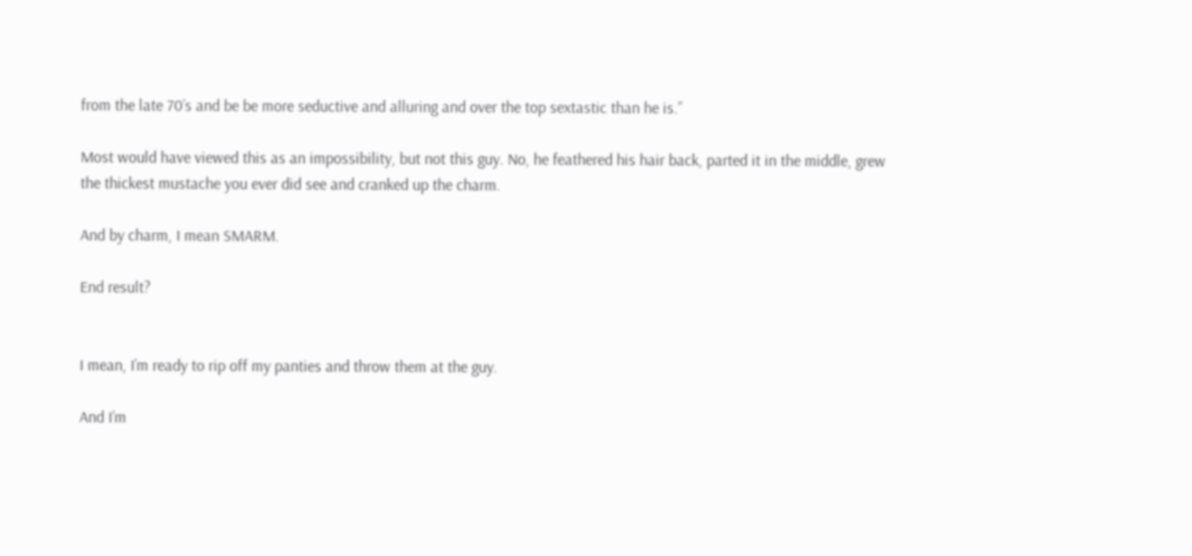from the late 70’s and be be more seductive and alluring and over the top sextastic than he is.”

Most would have viewed this as an impossibility, but not this guy. No, he feathered his hair back, parted it in the middle, grew the thickest mustache you ever did see and cranked up the charm.

And by charm, I mean SMARM.

End result?


I mean, I’m ready to rip off my panties and throw them at the guy.

And I’m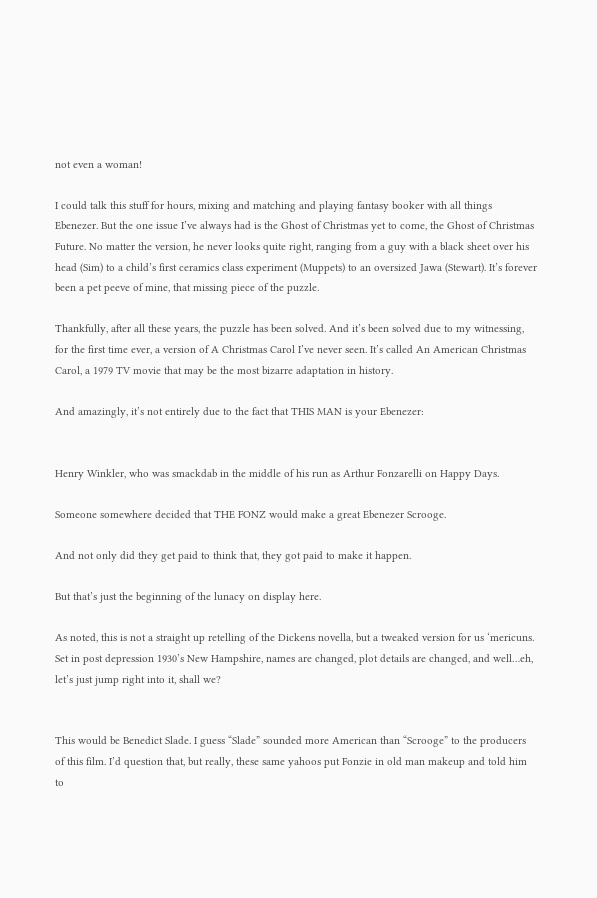not even a woman!

I could talk this stuff for hours, mixing and matching and playing fantasy booker with all things Ebenezer. But the one issue I’ve always had is the Ghost of Christmas yet to come, the Ghost of Christmas Future. No matter the version, he never looks quite right, ranging from a guy with a black sheet over his head (Sim) to a child’s first ceramics class experiment (Muppets) to an oversized Jawa (Stewart). It’s forever been a pet peeve of mine, that missing piece of the puzzle.

Thankfully, after all these years, the puzzle has been solved. And it’s been solved due to my witnessing, for the first time ever, a version of A Christmas Carol I’ve never seen. It’s called An American Christmas Carol, a 1979 TV movie that may be the most bizarre adaptation in history.

And amazingly, it’s not entirely due to the fact that THIS MAN is your Ebenezer:


Henry Winkler, who was smackdab in the middle of his run as Arthur Fonzarelli on Happy Days.

Someone somewhere decided that THE FONZ would make a great Ebenezer Scrooge.

And not only did they get paid to think that, they got paid to make it happen.

But that’s just the beginning of the lunacy on display here.

As noted, this is not a straight up retelling of the Dickens novella, but a tweaked version for us ‘mericuns. Set in post depression 1930’s New Hampshire, names are changed, plot details are changed, and well…eh, let’s just jump right into it, shall we?


This would be Benedict Slade. I guess “Slade” sounded more American than “Scrooge” to the producers of this film. I’d question that, but really, these same yahoos put Fonzie in old man makeup and told him to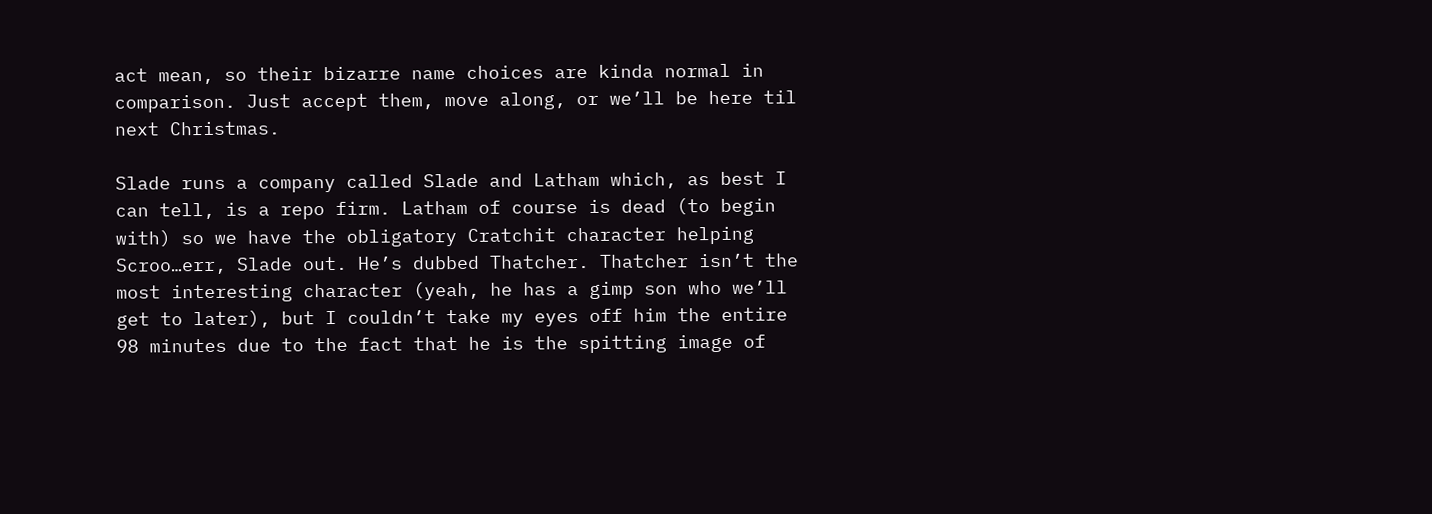act mean, so their bizarre name choices are kinda normal in comparison. Just accept them, move along, or we’ll be here til next Christmas.

Slade runs a company called Slade and Latham which, as best I can tell, is a repo firm. Latham of course is dead (to begin with) so we have the obligatory Cratchit character helping Scroo…err, Slade out. He’s dubbed Thatcher. Thatcher isn’t the most interesting character (yeah, he has a gimp son who we’ll get to later), but I couldn’t take my eyes off him the entire 98 minutes due to the fact that he is the spitting image of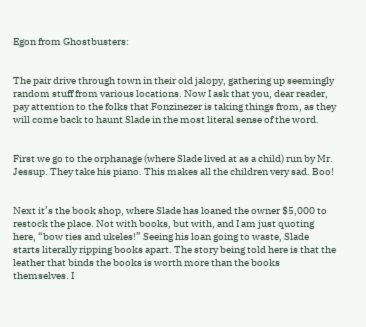Egon from Ghostbusters:


The pair drive through town in their old jalopy, gathering up seemingly random stuff from various locations. Now I ask that you, dear reader, pay attention to the folks that Fonzinezer is taking things from, as they will come back to haunt Slade in the most literal sense of the word.


First we go to the orphanage (where Slade lived at as a child) run by Mr. Jessup. They take his piano. This makes all the children very sad. Boo!


Next it’s the book shop, where Slade has loaned the owner $5,000 to restock the place. Not with books, but with, and I am just quoting here, “bow ties and ukeles!” Seeing his loan going to waste, Slade starts literally ripping books apart. The story being told here is that the leather that binds the books is worth more than the books themselves. I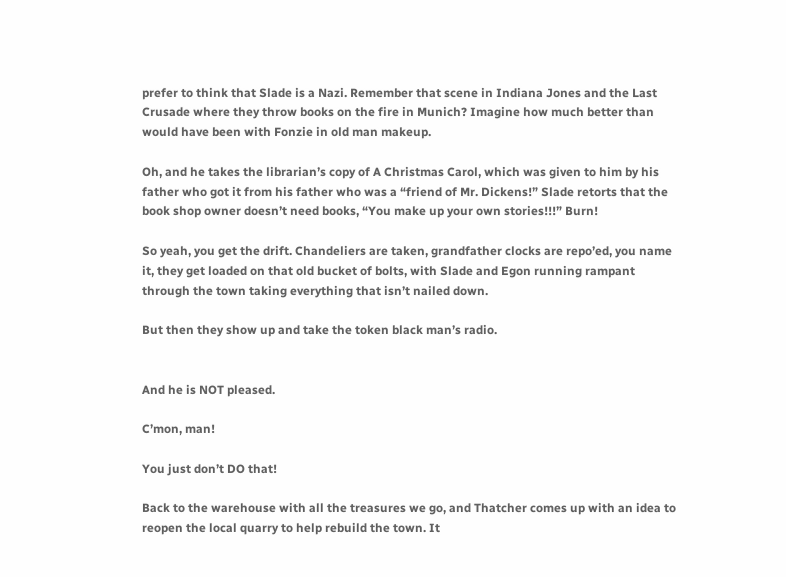prefer to think that Slade is a Nazi. Remember that scene in Indiana Jones and the Last Crusade where they throw books on the fire in Munich? Imagine how much better than would have been with Fonzie in old man makeup.

Oh, and he takes the librarian’s copy of A Christmas Carol, which was given to him by his father who got it from his father who was a “friend of Mr. Dickens!” Slade retorts that the book shop owner doesn’t need books, “You make up your own stories!!!” Burn!

So yeah, you get the drift. Chandeliers are taken, grandfather clocks are repo’ed, you name it, they get loaded on that old bucket of bolts, with Slade and Egon running rampant through the town taking everything that isn’t nailed down.

But then they show up and take the token black man’s radio.


And he is NOT pleased.

C’mon, man!

You just don’t DO that!

Back to the warehouse with all the treasures we go, and Thatcher comes up with an idea to reopen the local quarry to help rebuild the town. It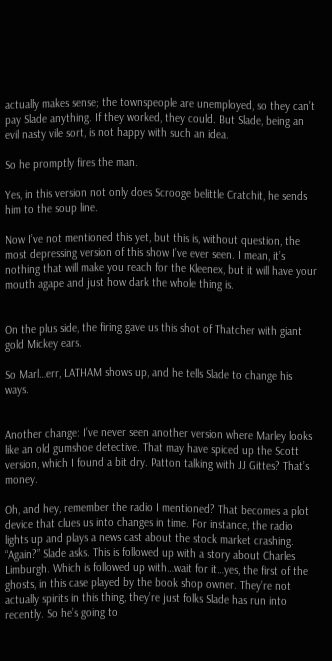actually makes sense; the townspeople are unemployed, so they can’t pay Slade anything. If they worked, they could. But Slade, being an evil nasty vile sort, is not happy with such an idea.

So he promptly fires the man.

Yes, in this version not only does Scrooge belittle Cratchit, he sends him to the soup line.

Now I’ve not mentioned this yet, but this is, without question, the most depressing version of this show I’ve ever seen. I mean, it’s nothing that will make you reach for the Kleenex, but it will have your mouth agape and just how dark the whole thing is.


On the plus side, the firing gave us this shot of Thatcher with giant gold Mickey ears.

So Marl…err, LATHAM shows up, and he tells Slade to change his ways.


Another change: I’ve never seen another version where Marley looks like an old gumshoe detective. That may have spiced up the Scott version, which I found a bit dry. Patton talking with JJ Gittes? That’s money.

Oh, and hey, remember the radio I mentioned? That becomes a plot device that clues us into changes in time. For instance, the radio lights up and plays a news cast about the stock market crashing. “Again?” Slade asks. This is followed up with a story about Charles Limburgh. Which is followed up with…wait for it…yes, the first of the ghosts, in this case played by the book shop owner. They’re not actually spirits in this thing, they’re just folks Slade has run into recently. So he’s going to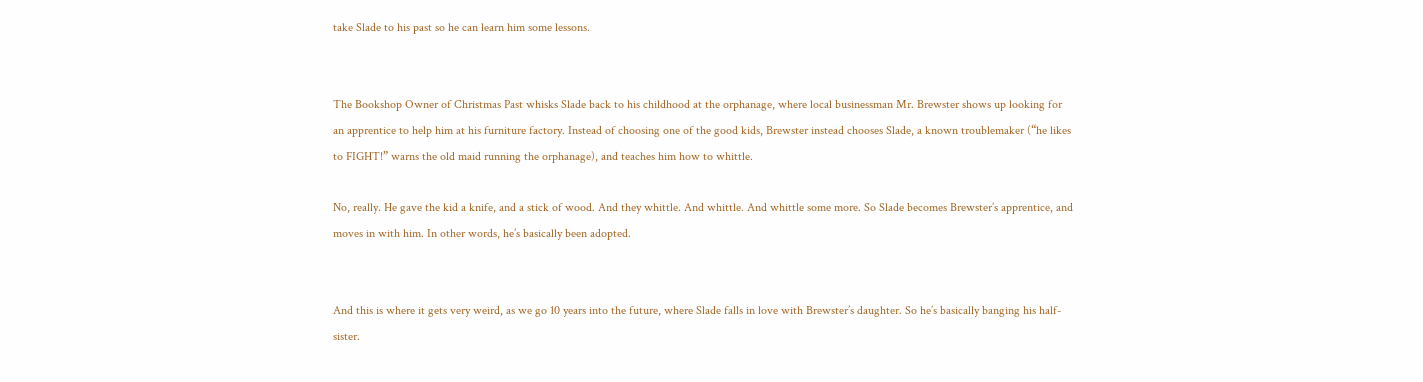take Slade to his past so he can learn him some lessons.


The Bookshop Owner of Christmas Past whisks Slade back to his childhood at the orphanage, where local businessman Mr. Brewster shows up looking for an apprentice to help him at his furniture factory. Instead of choosing one of the good kids, Brewster instead chooses Slade, a known troublemaker (“he likes to FIGHT!” warns the old maid running the orphanage), and teaches him how to whittle.

No, really. He gave the kid a knife, and a stick of wood. And they whittle. And whittle. And whittle some more. So Slade becomes Brewster’s apprentice, and moves in with him. In other words, he’s basically been adopted.


And this is where it gets very weird, as we go 10 years into the future, where Slade falls in love with Brewster’s daughter. So he’s basically banging his half-sister.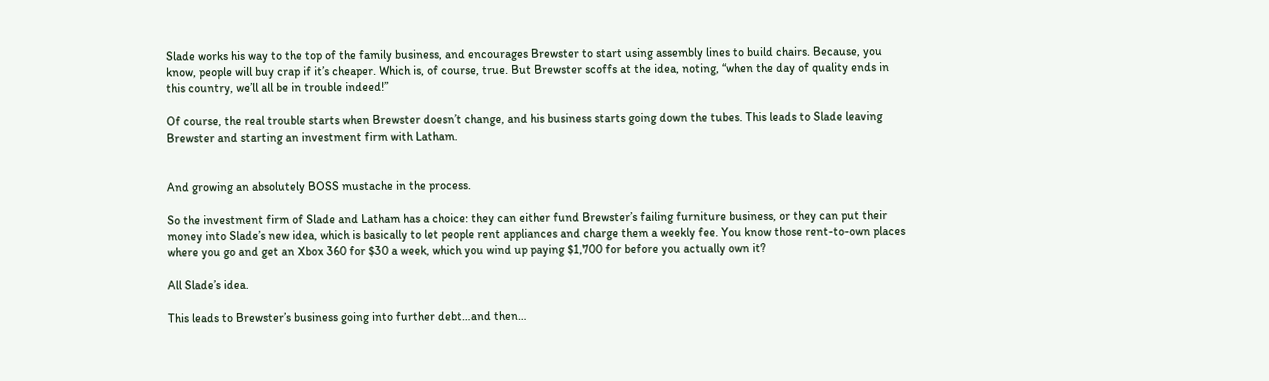Slade works his way to the top of the family business, and encourages Brewster to start using assembly lines to build chairs. Because, you know, people will buy crap if it’s cheaper. Which is, of course, true. But Brewster scoffs at the idea, noting, “when the day of quality ends in this country, we’ll all be in trouble indeed!”

Of course, the real trouble starts when Brewster doesn’t change, and his business starts going down the tubes. This leads to Slade leaving Brewster and starting an investment firm with Latham.


And growing an absolutely BOSS mustache in the process.

So the investment firm of Slade and Latham has a choice: they can either fund Brewster’s failing furniture business, or they can put their money into Slade’s new idea, which is basically to let people rent appliances and charge them a weekly fee. You know those rent-to-own places where you go and get an Xbox 360 for $30 a week, which you wind up paying $1,700 for before you actually own it?

All Slade’s idea.

This leads to Brewster’s business going into further debt…and then…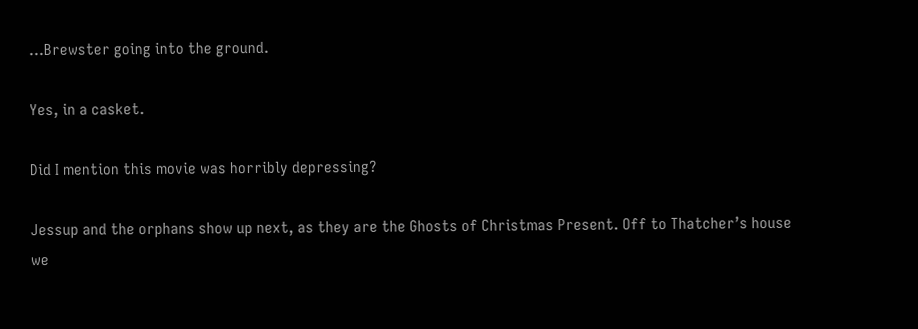…Brewster going into the ground.

Yes, in a casket.

Did I mention this movie was horribly depressing?

Jessup and the orphans show up next, as they are the Ghosts of Christmas Present. Off to Thatcher’s house we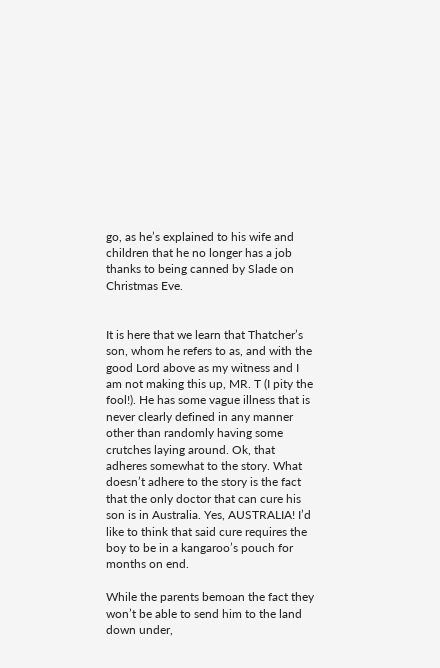go, as he’s explained to his wife and children that he no longer has a job thanks to being canned by Slade on Christmas Eve.


It is here that we learn that Thatcher’s son, whom he refers to as, and with the good Lord above as my witness and I am not making this up, MR. T (I pity the fool!). He has some vague illness that is never clearly defined in any manner other than randomly having some crutches laying around. Ok, that adheres somewhat to the story. What doesn’t adhere to the story is the fact that the only doctor that can cure his son is in Australia. Yes, AUSTRALIA! I’d like to think that said cure requires the boy to be in a kangaroo’s pouch for months on end.

While the parents bemoan the fact they won’t be able to send him to the land down under,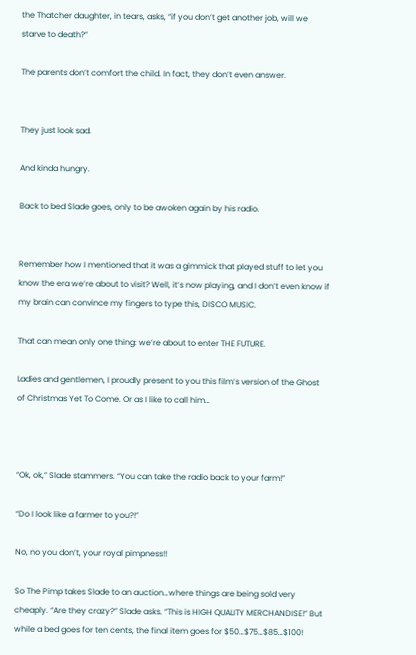the Thatcher daughter, in tears, asks, “if you don’t get another job, will we starve to death?”

The parents don’t comfort the child. In fact, they don’t even answer.


They just look sad.

And kinda hungry.

Back to bed Slade goes, only to be awoken again by his radio.


Remember how I mentioned that it was a gimmick that played stuff to let you know the era we’re about to visit? Well, it’s now playing, and I don’t even know if my brain can convince my fingers to type this, DISCO MUSIC.

That can mean only one thing: we’re about to enter THE FUTURE.

Ladies and gentlemen, I proudly present to you this film’s version of the Ghost of Christmas Yet To Come. Or as I like to call him…



“Ok, ok,” Slade stammers. “You can take the radio back to your farm!”

“Do I look like a farmer to you?!”

No, no you don’t, your royal pimpness!!

So The Pimp takes Slade to an auction…where things are being sold very cheaply. “Are they crazy?” Slade asks. “This is HIGH QUALITY MERCHANDISE!” But while a bed goes for ten cents, the final item goes for $50…$75…$85…$100!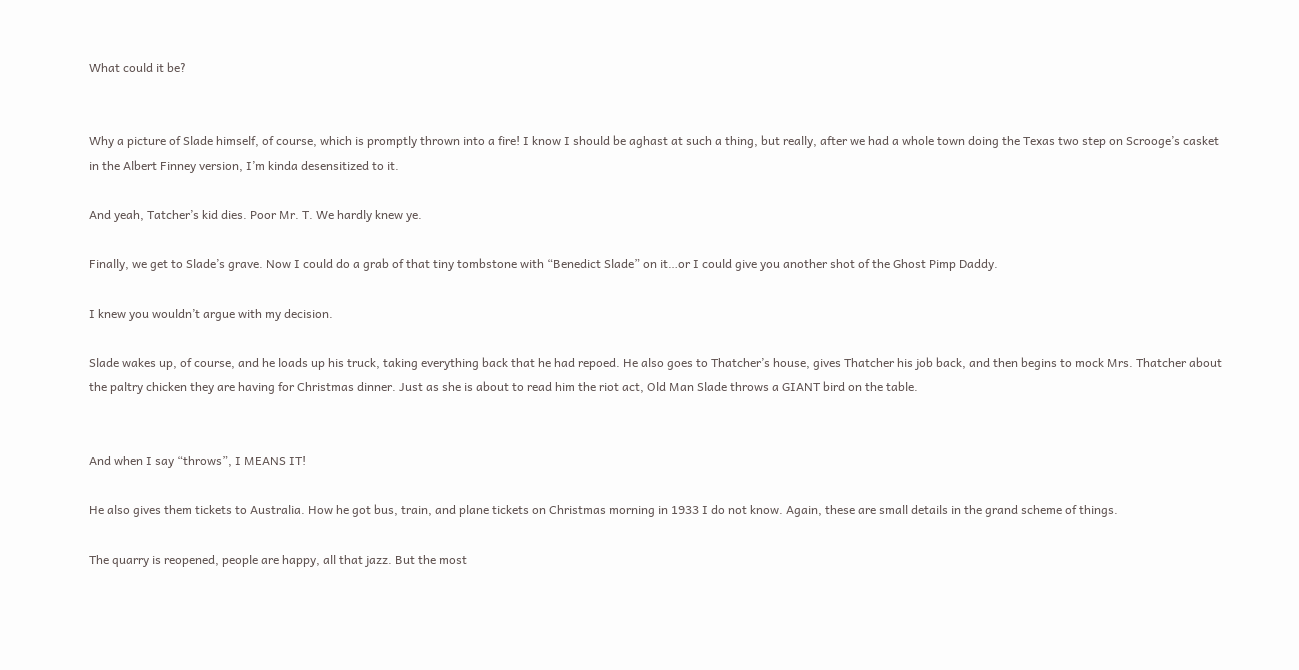What could it be?


Why a picture of Slade himself, of course, which is promptly thrown into a fire! I know I should be aghast at such a thing, but really, after we had a whole town doing the Texas two step on Scrooge’s casket in the Albert Finney version, I’m kinda desensitized to it.

And yeah, Tatcher’s kid dies. Poor Mr. T. We hardly knew ye.

Finally, we get to Slade’s grave. Now I could do a grab of that tiny tombstone with “Benedict Slade” on it…or I could give you another shot of the Ghost Pimp Daddy.

I knew you wouldn’t argue with my decision.

Slade wakes up, of course, and he loads up his truck, taking everything back that he had repoed. He also goes to Thatcher’s house, gives Thatcher his job back, and then begins to mock Mrs. Thatcher about the paltry chicken they are having for Christmas dinner. Just as she is about to read him the riot act, Old Man Slade throws a GIANT bird on the table.


And when I say “throws”, I MEANS IT!

He also gives them tickets to Australia. How he got bus, train, and plane tickets on Christmas morning in 1933 I do not know. Again, these are small details in the grand scheme of things.

The quarry is reopened, people are happy, all that jazz. But the most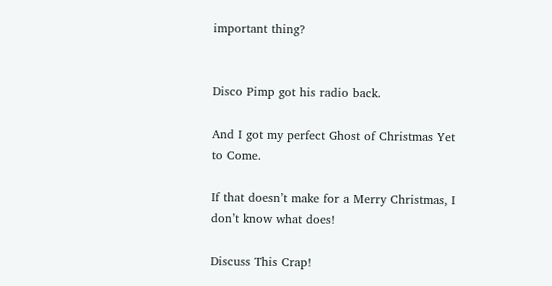important thing?


Disco Pimp got his radio back.

And I got my perfect Ghost of Christmas Yet to Come.

If that doesn’t make for a Merry Christmas, I don’t know what does!

Discuss This Crap!